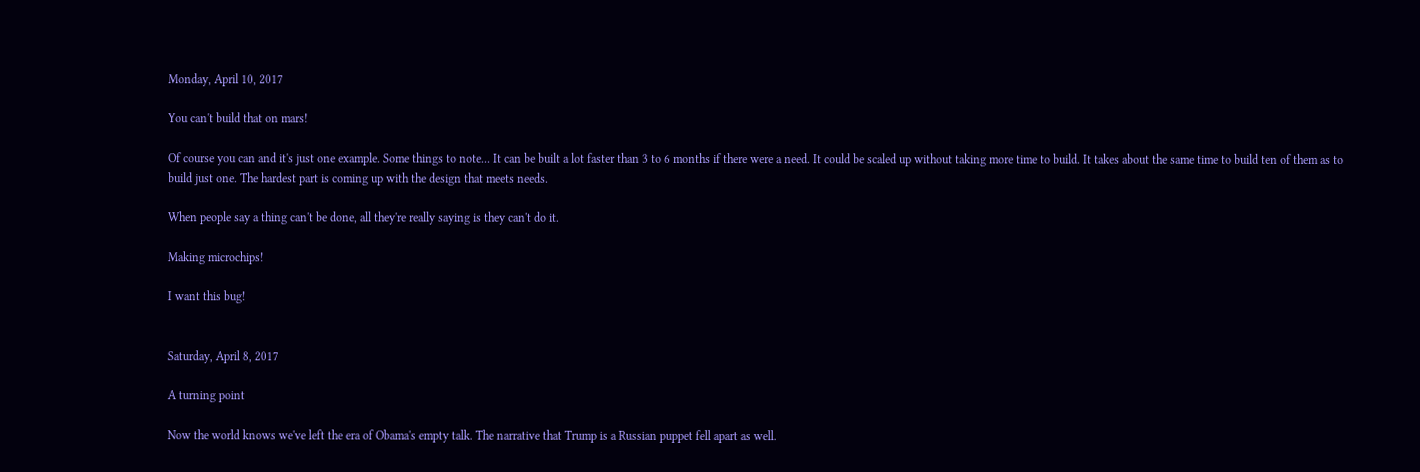Monday, April 10, 2017

You can't build that on mars!

Of course you can and it's just one example. Some things to note... It can be built a lot faster than 3 to 6 months if there were a need. It could be scaled up without taking more time to build. It takes about the same time to build ten of them as to build just one. The hardest part is coming up with the design that meets needs.

When people say a thing can't be done, all they're really saying is they can't do it.

Making microchips!

I want this bug!


Saturday, April 8, 2017

A turning point

Now the world knows we've left the era of Obama's empty talk. The narrative that Trump is a Russian puppet fell apart as well.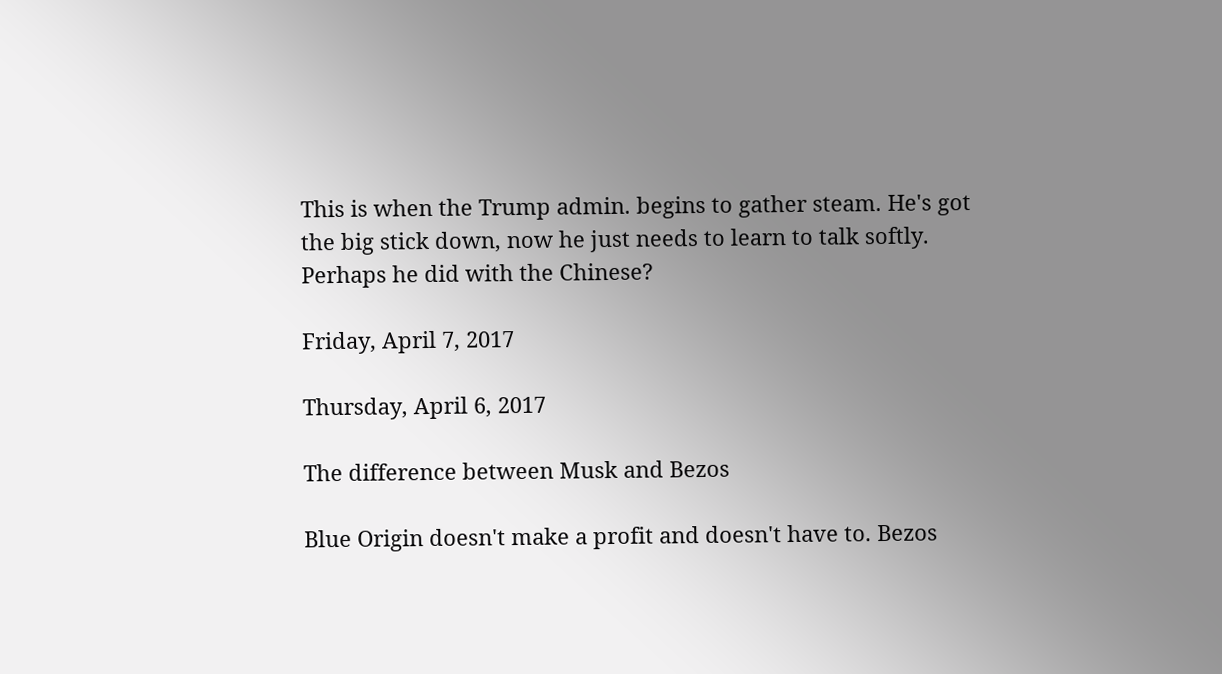This is when the Trump admin. begins to gather steam. He's got the big stick down, now he just needs to learn to talk softly. Perhaps he did with the Chinese?

Friday, April 7, 2017

Thursday, April 6, 2017

The difference between Musk and Bezos

Blue Origin doesn't make a profit and doesn't have to. Bezos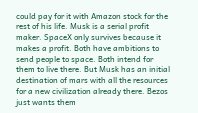could pay for it with Amazon stock for the rest of his life. Musk is a serial profit maker. SpaceX only survives because it makes a profit. Both have ambitions to send people to space. Both intend for them to live there. But Musk has an initial destination of mars with all the resources for a new civilization already there. Bezos just wants them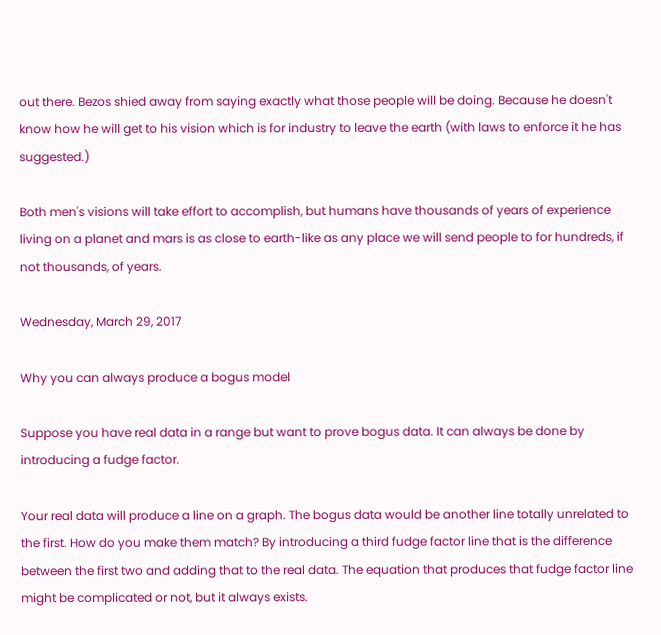out there. Bezos shied away from saying exactly what those people will be doing. Because he doesn't know how he will get to his vision which is for industry to leave the earth (with laws to enforce it he has suggested.)

Both men's visions will take effort to accomplish, but humans have thousands of years of experience living on a planet and mars is as close to earth-like as any place we will send people to for hundreds, if not thousands, of years.

Wednesday, March 29, 2017

Why you can always produce a bogus model

Suppose you have real data in a range but want to prove bogus data. It can always be done by introducing a fudge factor.

Your real data will produce a line on a graph. The bogus data would be another line totally unrelated to the first. How do you make them match? By introducing a third fudge factor line that is the difference between the first two and adding that to the real data. The equation that produces that fudge factor line might be complicated or not, but it always exists.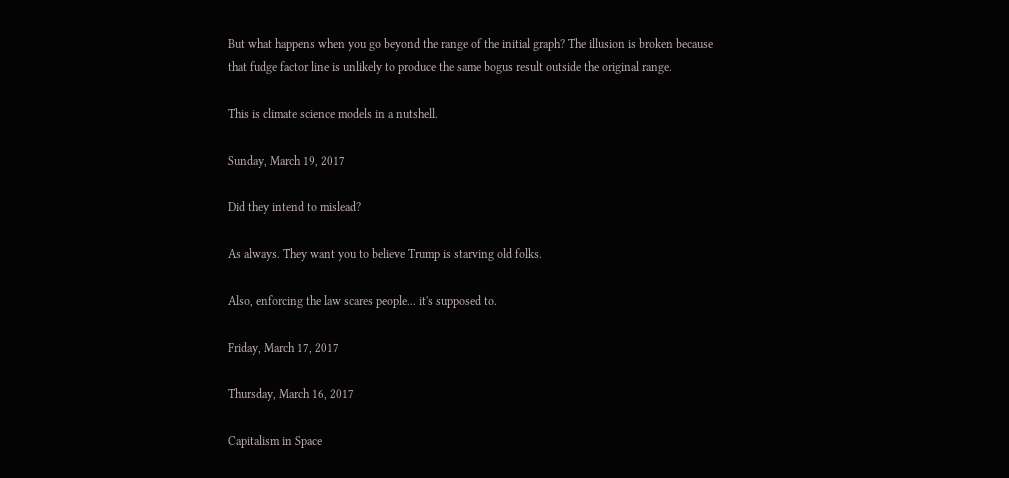But what happens when you go beyond the range of the initial graph? The illusion is broken because that fudge factor line is unlikely to produce the same bogus result outside the original range.

This is climate science models in a nutshell.

Sunday, March 19, 2017

Did they intend to mislead?

As always. They want you to believe Trump is starving old folks.

Also, enforcing the law scares people... it's supposed to.

Friday, March 17, 2017

Thursday, March 16, 2017

Capitalism in Space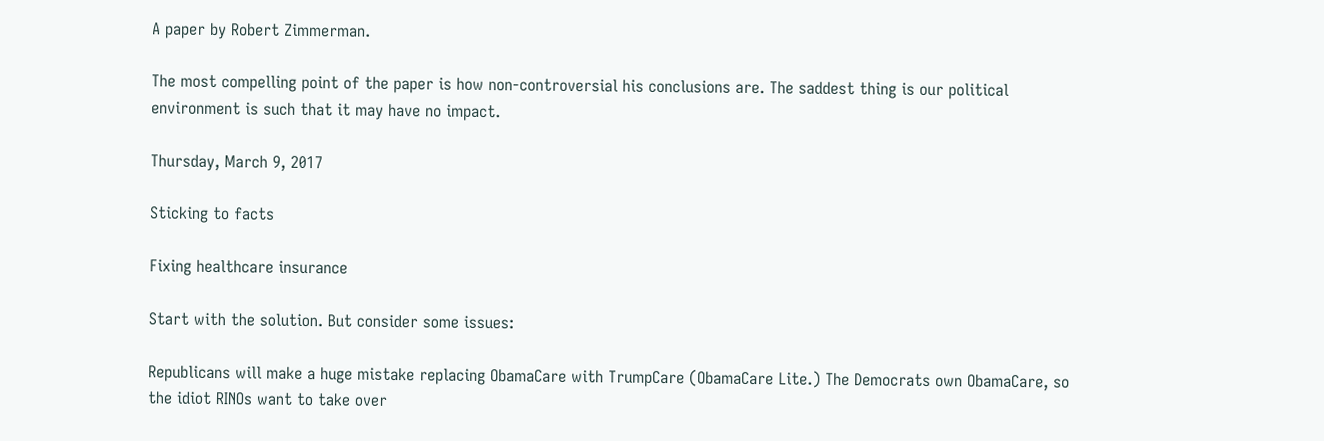A paper by Robert Zimmerman.

The most compelling point of the paper is how non-controversial his conclusions are. The saddest thing is our political environment is such that it may have no impact.

Thursday, March 9, 2017

Sticking to facts

Fixing healthcare insurance

Start with the solution. But consider some issues:

Republicans will make a huge mistake replacing ObamaCare with TrumpCare (ObamaCare Lite.) The Democrats own ObamaCare, so the idiot RINOs want to take over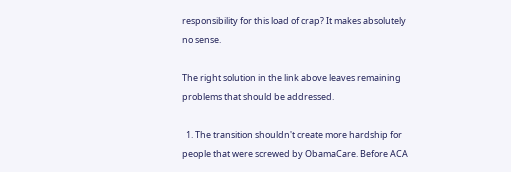responsibility for this load of crap? It makes absolutely no sense.

The right solution in the link above leaves remaining problems that should be addressed.

  1. The transition shouldn't create more hardship for people that were screwed by ObamaCare. Before ACA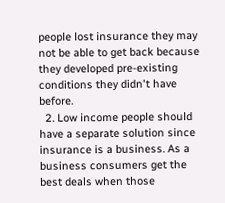people lost insurance they may not be able to get back because they developed pre-existing conditions they didn't have before.
  2. Low income people should have a separate solution since insurance is a business. As a business consumers get the best deals when those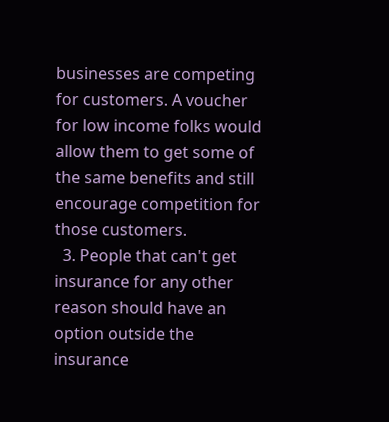businesses are competing for customers. A voucher for low income folks would allow them to get some of the same benefits and still encourage competition for those customers.
  3. People that can't get insurance for any other reason should have an option outside the insurance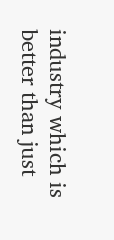industry which is better than just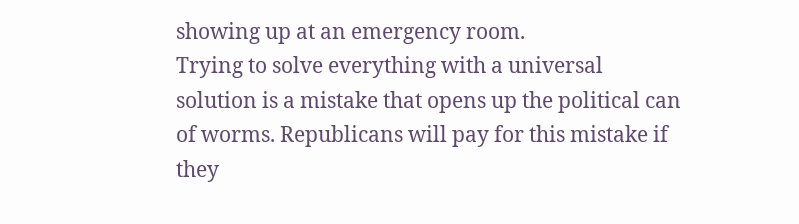showing up at an emergency room.
Trying to solve everything with a universal solution is a mistake that opens up the political can of worms. Republicans will pay for this mistake if they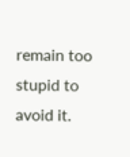remain too stupid to avoid it.